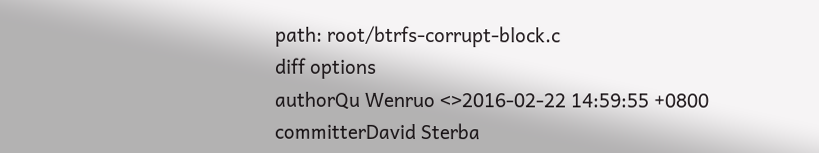path: root/btrfs-corrupt-block.c
diff options
authorQu Wenruo <>2016-02-22 14:59:55 +0800
committerDavid Sterba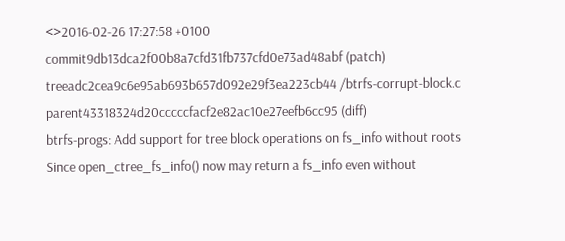<>2016-02-26 17:27:58 +0100
commit9db13dca2f00b8a7cfd31fb737cfd0e73ad48abf (patch)
treeadc2cea9c6e95ab693b657d092e29f3ea223cb44 /btrfs-corrupt-block.c
parent43318324d20cccccfacf2e82ac10e27eefb6cc95 (diff)
btrfs-progs: Add support for tree block operations on fs_info without roots
Since open_ctree_fs_info() now may return a fs_info even without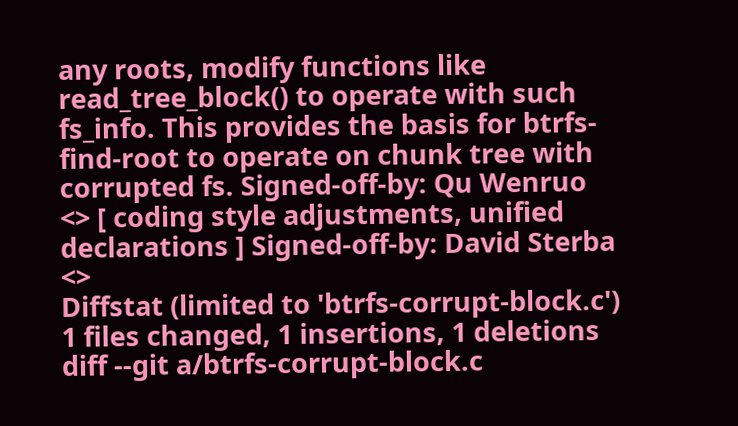any roots, modify functions like read_tree_block() to operate with such fs_info. This provides the basis for btrfs-find-root to operate on chunk tree with corrupted fs. Signed-off-by: Qu Wenruo <> [ coding style adjustments, unified declarations ] Signed-off-by: David Sterba <>
Diffstat (limited to 'btrfs-corrupt-block.c')
1 files changed, 1 insertions, 1 deletions
diff --git a/btrfs-corrupt-block.c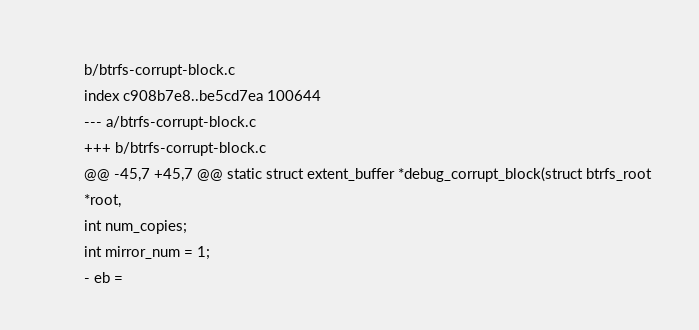b/btrfs-corrupt-block.c
index c908b7e8..be5cd7ea 100644
--- a/btrfs-corrupt-block.c
+++ b/btrfs-corrupt-block.c
@@ -45,7 +45,7 @@ static struct extent_buffer *debug_corrupt_block(struct btrfs_root *root,
int num_copies;
int mirror_num = 1;
- eb =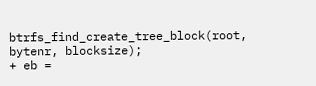btrfs_find_create_tree_block(root, bytenr, blocksize);
+ eb =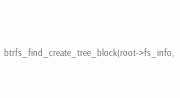btrfs_find_create_tree_block(root->fs_info,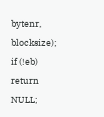bytenr, blocksize);
if (!eb)
return NULL;